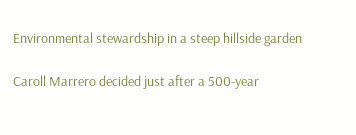Environmental stewardship in a steep hillside garden

Caroll Marrero decided just after a 500-year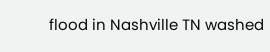flood in Nashville TN washed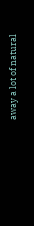away a lot of natural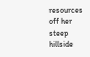resources off her steep hillside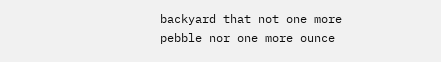backyard that not one more pebble nor one more ounce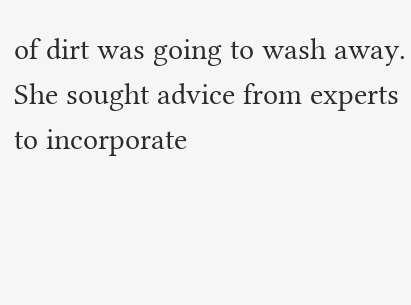of dirt was going to wash away. She sought advice from experts to incorporate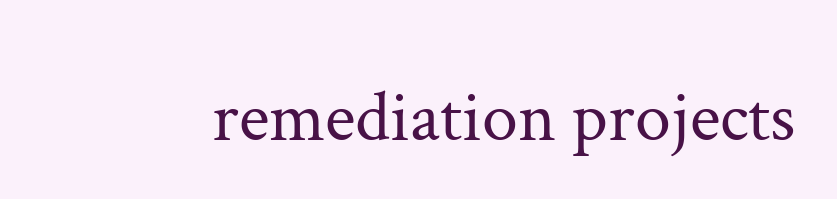remediation projects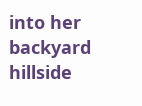into her backyard hillside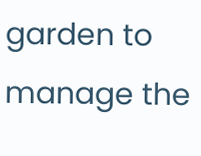garden to manage the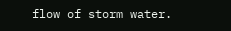flow of storm water.